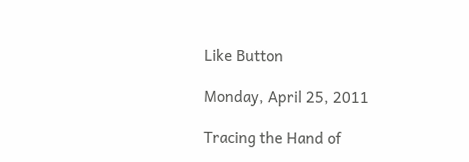Like Button

Monday, April 25, 2011

Tracing the Hand of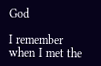God

I remember when I met the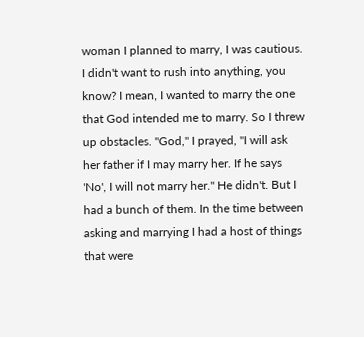woman I planned to marry, I was cautious. I didn't want to rush into anything, you know? I mean, I wanted to marry the one that God intended me to marry. So I threw up obstacles. "God," I prayed, "I will ask her father if I may marry her. If he says 'No', I will not marry her." He didn't. But I had a bunch of them. In the time between asking and marrying I had a host of things that were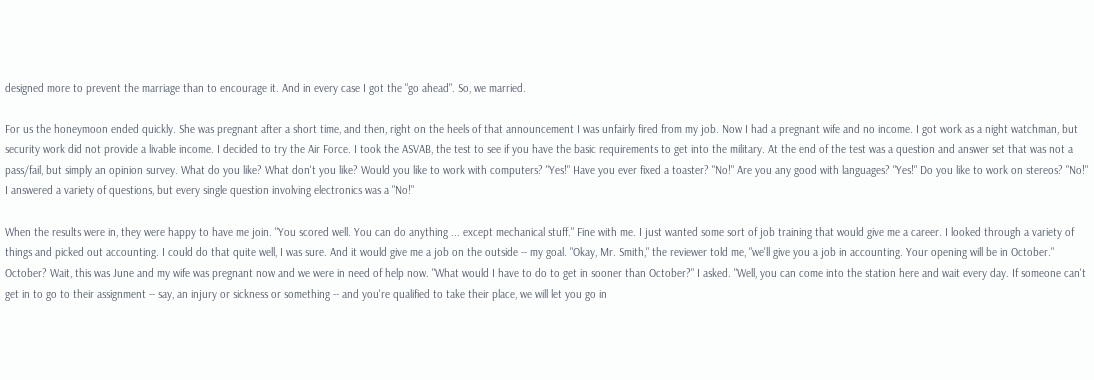designed more to prevent the marriage than to encourage it. And in every case I got the "go ahead". So, we married.

For us the honeymoon ended quickly. She was pregnant after a short time, and then, right on the heels of that announcement I was unfairly fired from my job. Now I had a pregnant wife and no income. I got work as a night watchman, but security work did not provide a livable income. I decided to try the Air Force. I took the ASVAB, the test to see if you have the basic requirements to get into the military. At the end of the test was a question and answer set that was not a pass/fail, but simply an opinion survey. What do you like? What don't you like? Would you like to work with computers? "Yes!" Have you ever fixed a toaster? "No!" Are you any good with languages? "Yes!" Do you like to work on stereos? "No!" I answered a variety of questions, but every single question involving electronics was a "No!"

When the results were in, they were happy to have me join. "You scored well. You can do anything ... except mechanical stuff." Fine with me. I just wanted some sort of job training that would give me a career. I looked through a variety of things and picked out accounting. I could do that quite well, I was sure. And it would give me a job on the outside -- my goal. "Okay, Mr. Smith," the reviewer told me, "we'll give you a job in accounting. Your opening will be in October." October? Wait, this was June and my wife was pregnant now and we were in need of help now. "What would I have to do to get in sooner than October?" I asked. "Well, you can come into the station here and wait every day. If someone can't get in to go to their assignment -- say, an injury or sickness or something -- and you're qualified to take their place, we will let you go in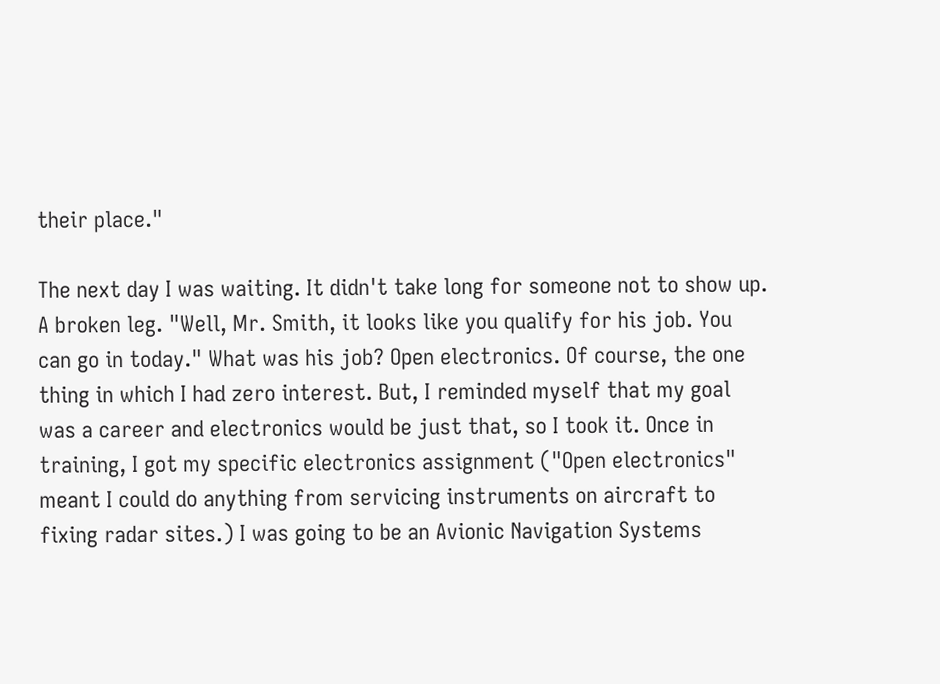their place."

The next day I was waiting. It didn't take long for someone not to show up. A broken leg. "Well, Mr. Smith, it looks like you qualify for his job. You can go in today." What was his job? Open electronics. Of course, the one thing in which I had zero interest. But, I reminded myself that my goal was a career and electronics would be just that, so I took it. Once in training, I got my specific electronics assignment ("Open electronics" meant I could do anything from servicing instruments on aircraft to fixing radar sites.) I was going to be an Avionic Navigation Systems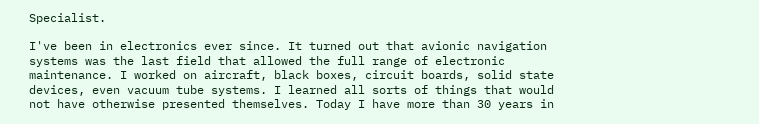Specialist.

I've been in electronics ever since. It turned out that avionic navigation systems was the last field that allowed the full range of electronic maintenance. I worked on aircraft, black boxes, circuit boards, solid state devices, even vacuum tube systems. I learned all sorts of things that would not have otherwise presented themselves. Today I have more than 30 years in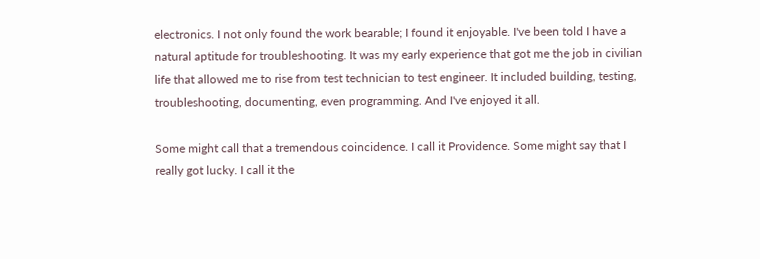electronics. I not only found the work bearable; I found it enjoyable. I've been told I have a natural aptitude for troubleshooting. It was my early experience that got me the job in civilian life that allowed me to rise from test technician to test engineer. It included building, testing, troubleshooting, documenting, even programming. And I've enjoyed it all.

Some might call that a tremendous coincidence. I call it Providence. Some might say that I really got lucky. I call it the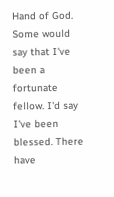Hand of God. Some would say that I've been a fortunate fellow. I'd say I've been blessed. There have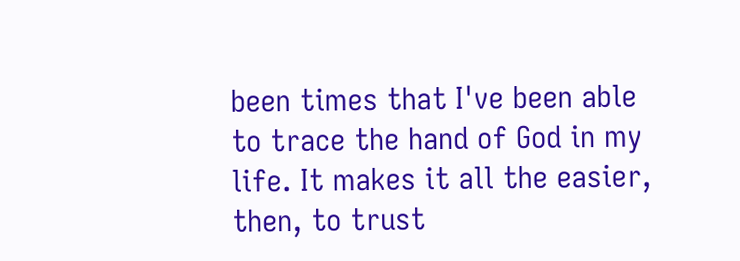been times that I've been able to trace the hand of God in my life. It makes it all the easier, then, to trust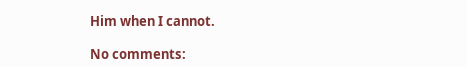Him when I cannot.

No comments: